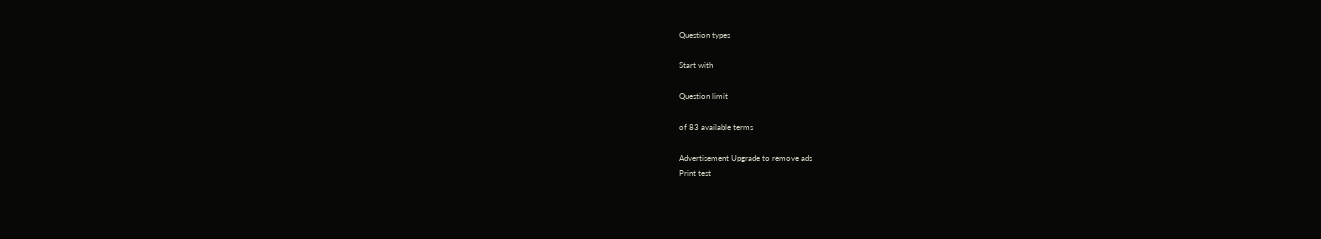Question types

Start with

Question limit

of 83 available terms

Advertisement Upgrade to remove ads
Print test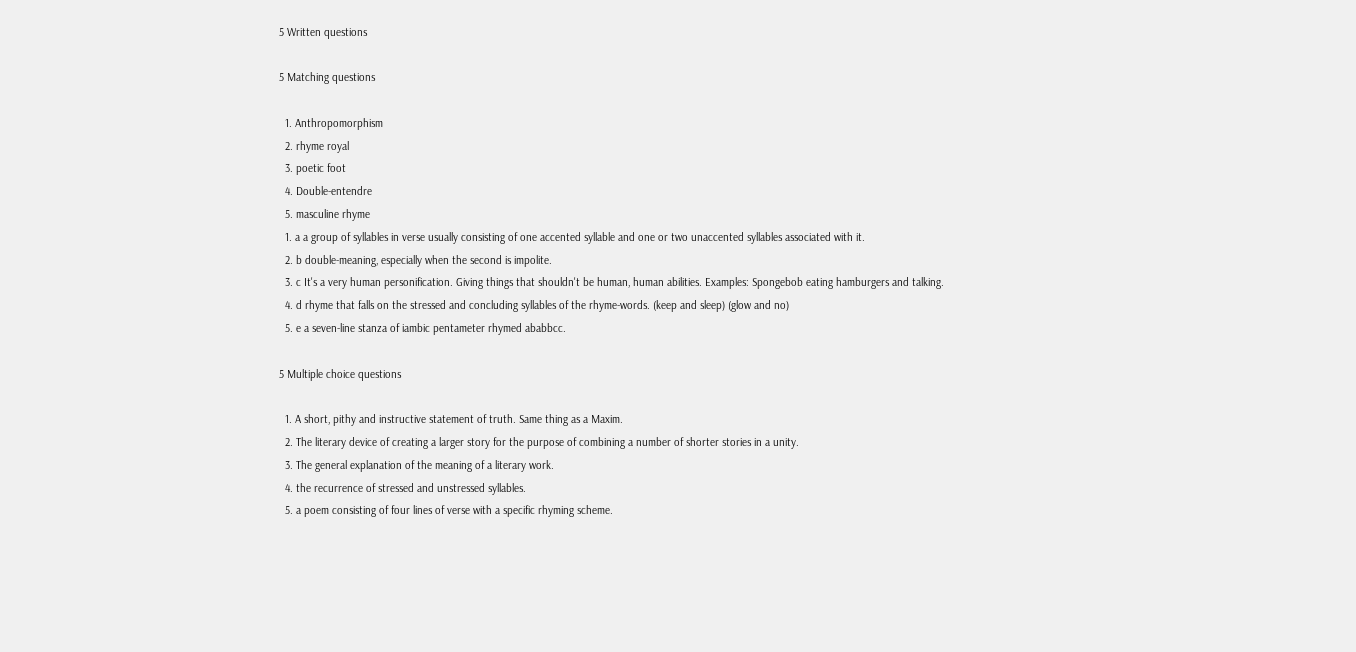5 Written questions

5 Matching questions

  1. Anthropomorphism
  2. rhyme royal
  3. poetic foot
  4. Double-entendre
  5. masculine rhyme
  1. a a group of syllables in verse usually consisting of one accented syllable and one or two unaccented syllables associated with it.
  2. b double-meaning, especially when the second is impolite.
  3. c It's a very human personification. Giving things that shouldn't be human, human abilities. Examples: Spongebob eating hamburgers and talking.
  4. d rhyme that falls on the stressed and concluding syllables of the rhyme-words. (keep and sleep) (glow and no)
  5. e a seven-line stanza of iambic pentameter rhymed ababbcc.

5 Multiple choice questions

  1. A short, pithy and instructive statement of truth. Same thing as a Maxim.
  2. The literary device of creating a larger story for the purpose of combining a number of shorter stories in a unity.
  3. The general explanation of the meaning of a literary work.
  4. the recurrence of stressed and unstressed syllables.
  5. a poem consisting of four lines of verse with a specific rhyming scheme.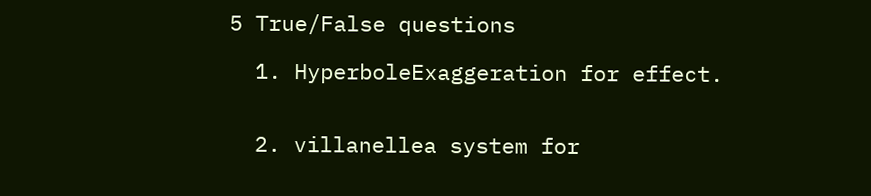5 True/False questions

  1. HyperboleExaggeration for effect.


  2. villanellea system for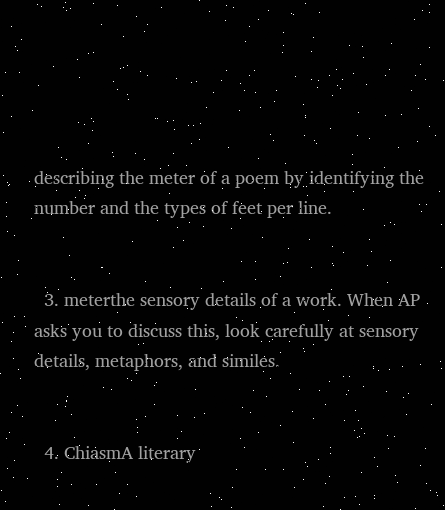describing the meter of a poem by identifying the number and the types of feet per line.


  3. meterthe sensory details of a work. When AP asks you to discuss this, look carefully at sensory details, metaphors, and similes.


  4. ChiasmA literary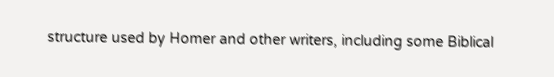structure used by Homer and other writers, including some Biblical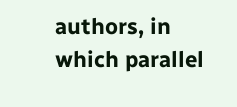authors, in which parallel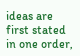ideas are first stated in one order,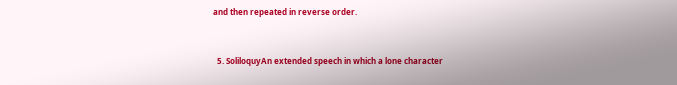and then repeated in reverse order.


  5. SoliloquyAn extended speech in which a lone character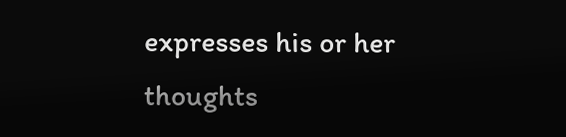expresses his or her thoughts